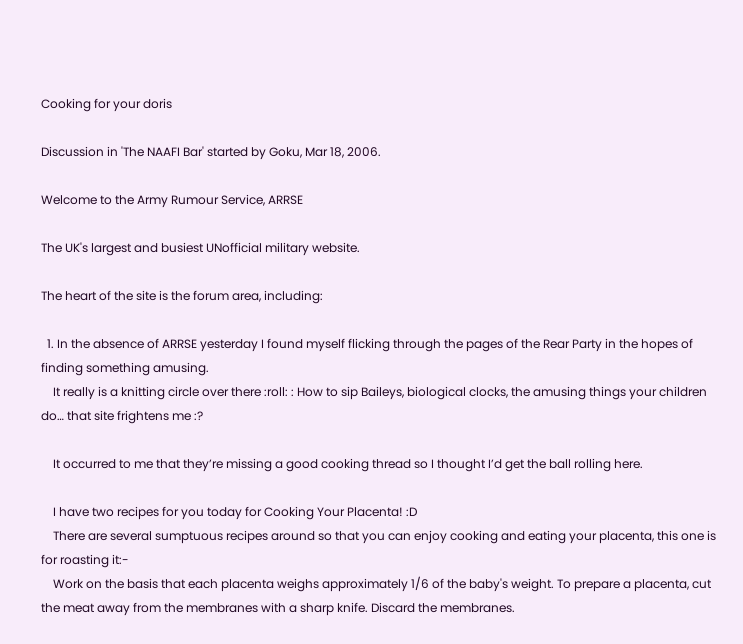Cooking for your doris

Discussion in 'The NAAFI Bar' started by Goku, Mar 18, 2006.

Welcome to the Army Rumour Service, ARRSE

The UK's largest and busiest UNofficial military website.

The heart of the site is the forum area, including:

  1. In the absence of ARRSE yesterday I found myself flicking through the pages of the Rear Party in the hopes of finding something amusing.
    It really is a knitting circle over there :roll: : How to sip Baileys, biological clocks, the amusing things your children do… that site frightens me :?

    It occurred to me that they’re missing a good cooking thread so I thought I’d get the ball rolling here.

    I have two recipes for you today for Cooking Your Placenta! :D
    There are several sumptuous recipes around so that you can enjoy cooking and eating your placenta, this one is for roasting it:-
    Work on the basis that each placenta weighs approximately 1/6 of the baby's weight. To prepare a placenta, cut the meat away from the membranes with a sharp knife. Discard the membranes.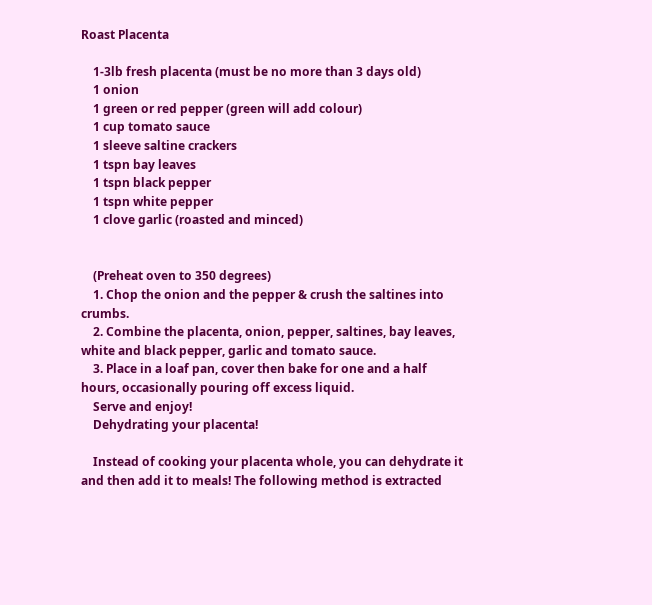Roast Placenta

    1-3lb fresh placenta (must be no more than 3 days old)
    1 onion
    1 green or red pepper (green will add colour)
    1 cup tomato sauce
    1 sleeve saltine crackers
    1 tspn bay leaves
    1 tspn black pepper
    1 tspn white pepper
    1 clove garlic (roasted and minced)


    (Preheat oven to 350 degrees)
    1. Chop the onion and the pepper & crush the saltines into crumbs.
    2. Combine the placenta, onion, pepper, saltines, bay leaves, white and black pepper, garlic and tomato sauce.
    3. Place in a loaf pan, cover then bake for one and a half hours, occasionally pouring off excess liquid.
    Serve and enjoy!
    Dehydrating your placenta!

    Instead of cooking your placenta whole, you can dehydrate it and then add it to meals! The following method is extracted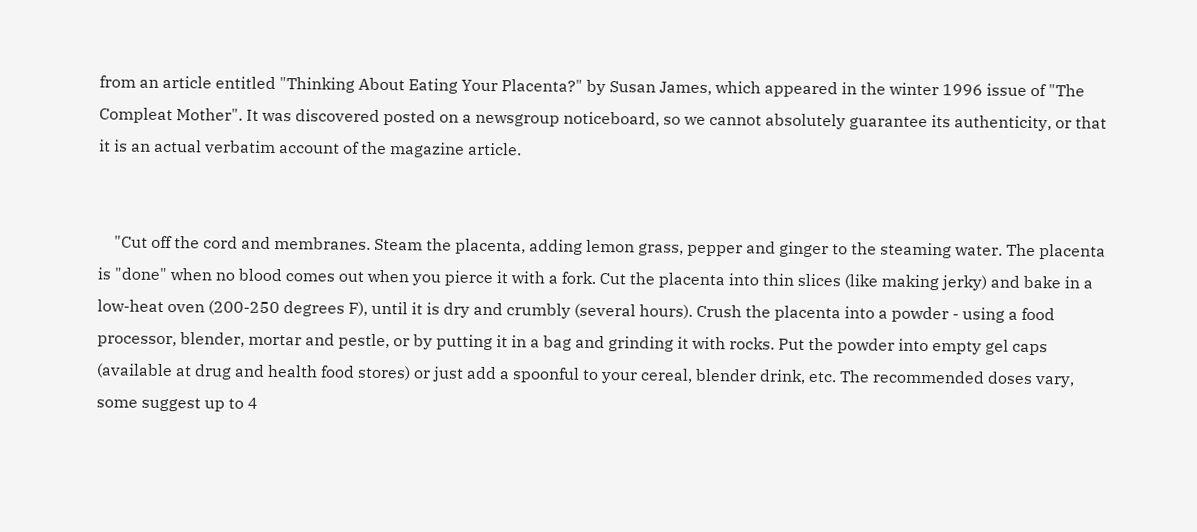from an article entitled "Thinking About Eating Your Placenta?" by Susan James, which appeared in the winter 1996 issue of "The Compleat Mother". It was discovered posted on a newsgroup noticeboard, so we cannot absolutely guarantee its authenticity, or that it is an actual verbatim account of the magazine article.


    "Cut off the cord and membranes. Steam the placenta, adding lemon grass, pepper and ginger to the steaming water. The placenta is "done" when no blood comes out when you pierce it with a fork. Cut the placenta into thin slices (like making jerky) and bake in a low-heat oven (200-250 degrees F), until it is dry and crumbly (several hours). Crush the placenta into a powder - using a food processor, blender, mortar and pestle, or by putting it in a bag and grinding it with rocks. Put the powder into empty gel caps (available at drug and health food stores) or just add a spoonful to your cereal, blender drink, etc. The recommended doses vary, some suggest up to 4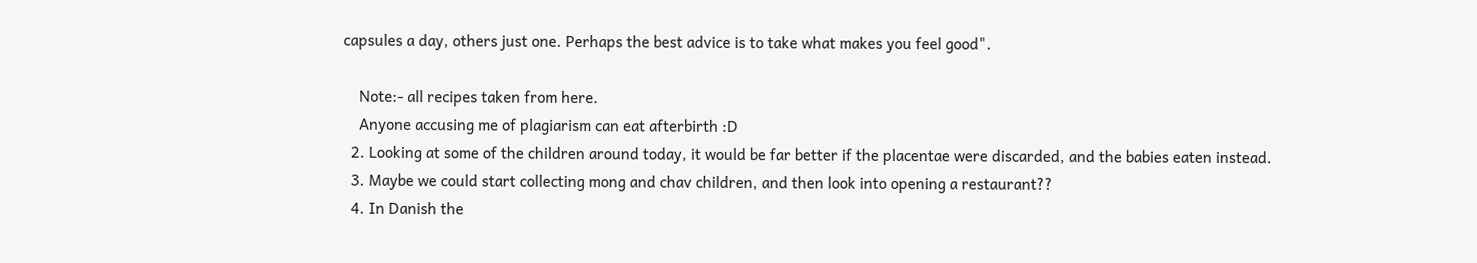capsules a day, others just one. Perhaps the best advice is to take what makes you feel good".

    Note:- all recipes taken from here.
    Anyone accusing me of plagiarism can eat afterbirth :D
  2. Looking at some of the children around today, it would be far better if the placentae were discarded, and the babies eaten instead.
  3. Maybe we could start collecting mong and chav children, and then look into opening a restaurant??
  4. In Danish the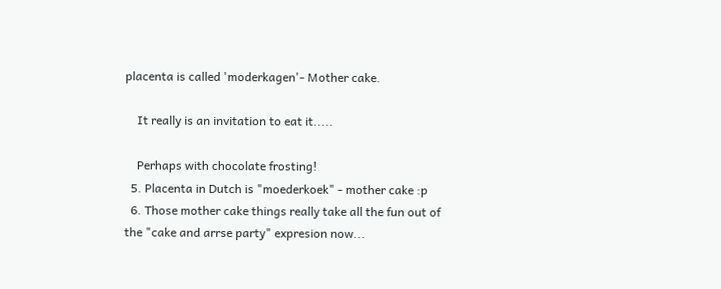placenta is called 'moderkagen'- Mother cake.

    It really is an invitation to eat it.....

    Perhaps with chocolate frosting!
  5. Placenta in Dutch is "moederkoek" - mother cake :p
  6. Those mother cake things really take all the fun out of the "cake and arrse party" expresion now...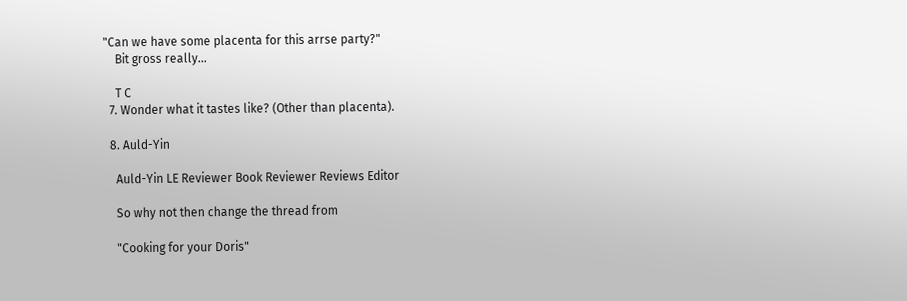"Can we have some placenta for this arrse party?"
    Bit gross really...

    T C
  7. Wonder what it tastes like? (Other than placenta).

  8. Auld-Yin

    Auld-Yin LE Reviewer Book Reviewer Reviews Editor

    So why not then change the thread from

    "Cooking for your Doris"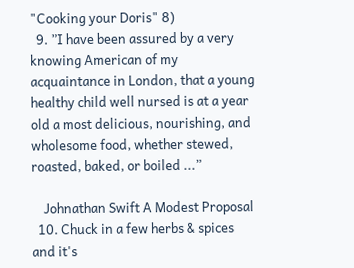"Cooking your Doris" 8)
  9. ”I have been assured by a very knowing American of my acquaintance in London, that a young healthy child well nursed is at a year old a most delicious, nourishing, and wholesome food, whether stewed, roasted, baked, or boiled ...”

    Johnathan Swift A Modest Proposal
  10. Chuck in a few herbs & spices and it's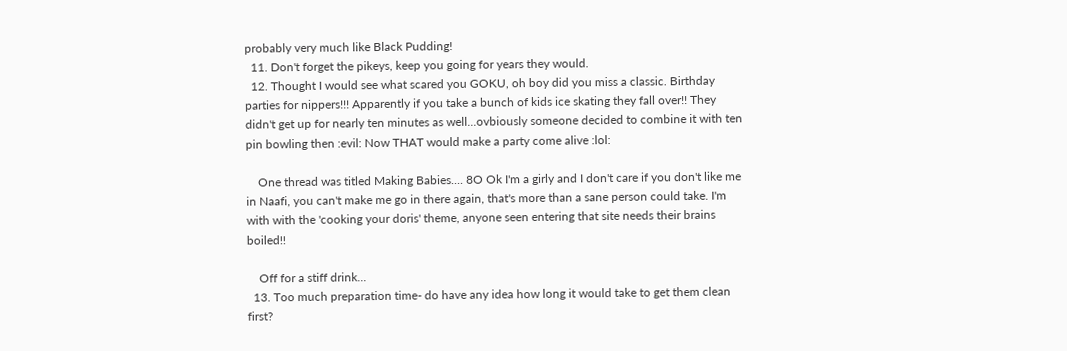probably very much like Black Pudding!
  11. Don't forget the pikeys, keep you going for years they would.
  12. Thought I would see what scared you GOKU, oh boy did you miss a classic. Birthday parties for nippers!!! Apparently if you take a bunch of kids ice skating they fall over!! They didn't get up for nearly ten minutes as well...ovbiously someone decided to combine it with ten pin bowling then :evil: Now THAT would make a party come alive :lol:

    One thread was titled Making Babies.... 8O Ok I'm a girly and I don't care if you don't like me in Naafi, you can't make me go in there again, that's more than a sane person could take. I'm with with the 'cooking your doris' theme, anyone seen entering that site needs their brains boiled!!

    Off for a stiff drink...
  13. Too much preparation time- do have any idea how long it would take to get them clean first?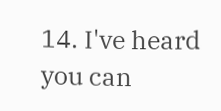14. I've heard you can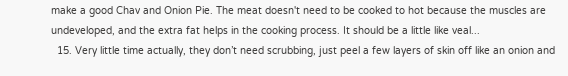make a good Chav and Onion Pie. The meat doesn't need to be cooked to hot because the muscles are undeveloped, and the extra fat helps in the cooking process. It should be a little like veal...
  15. Very little time actually, they don’t need scrubbing, just peel a few layers of skin off like an onion and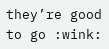they’re good to go :wink: